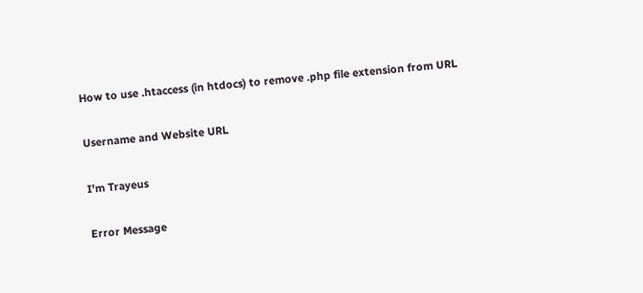How to use .htaccess (in htdocs) to remove .php file extension from URL

Username and Website URL

I’m Trayeus

Error Message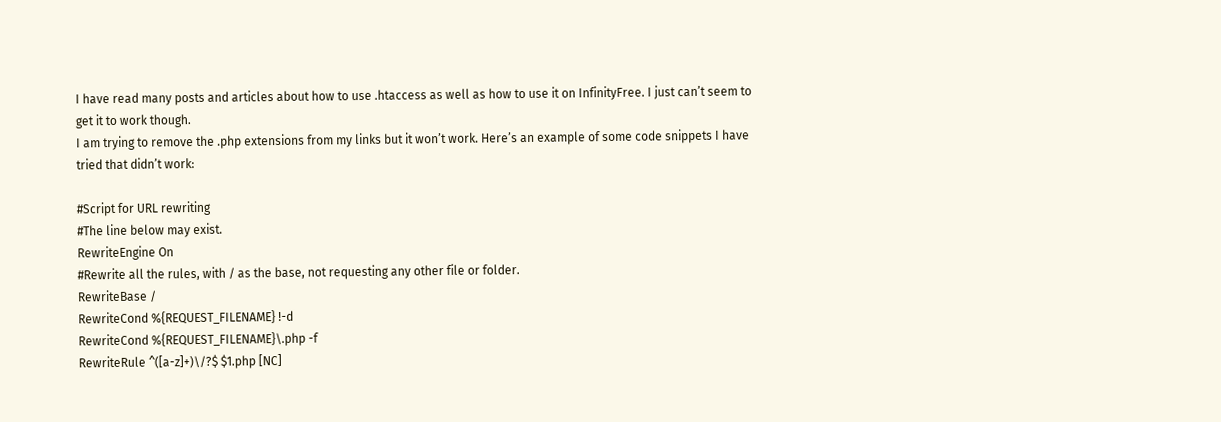I have read many posts and articles about how to use .htaccess as well as how to use it on InfinityFree. I just can’t seem to get it to work though.
I am trying to remove the .php extensions from my links but it won’t work. Here’s an example of some code snippets I have tried that didn’t work:

#Script for URL rewriting
#The line below may exist.
RewriteEngine On
#Rewrite all the rules, with / as the base, not requesting any other file or folder.
RewriteBase /
RewriteCond %{REQUEST_FILENAME} !-d
RewriteCond %{REQUEST_FILENAME}\.php -f
RewriteRule ^([a-z]+)\/?$ $1.php [NC]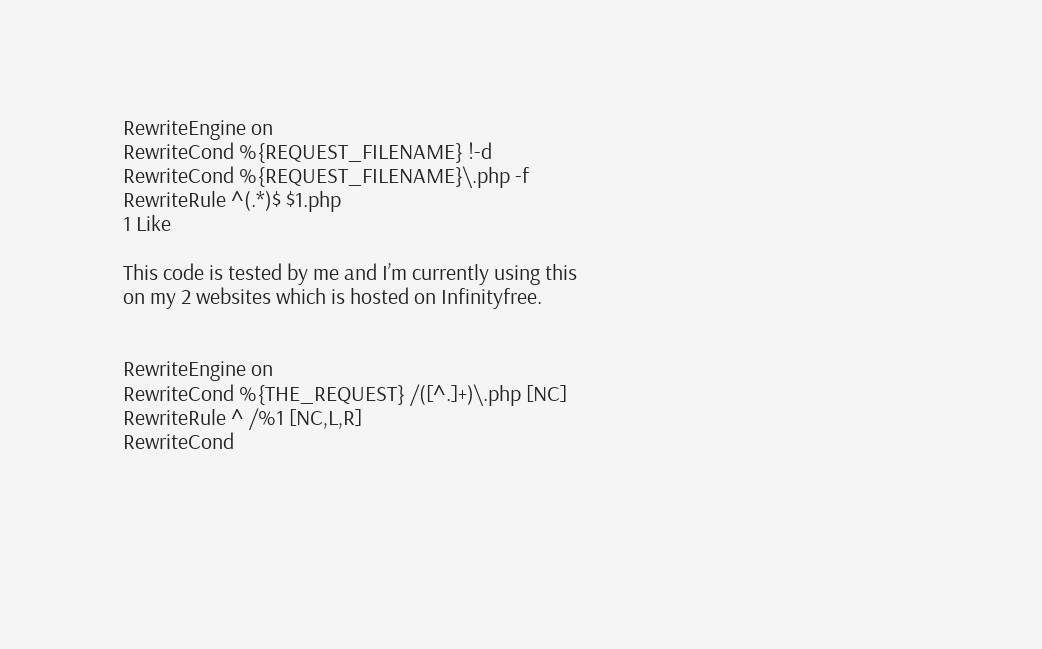RewriteEngine on
RewriteCond %{REQUEST_FILENAME} !-d
RewriteCond %{REQUEST_FILENAME}\.php -f
RewriteRule ^(.*)$ $1.php
1 Like

This code is tested by me and I’m currently using this on my 2 websites which is hosted on Infinityfree.


RewriteEngine on
RewriteCond %{THE_REQUEST} /([^.]+)\.php [NC]
RewriteRule ^ /%1 [NC,L,R]
RewriteCond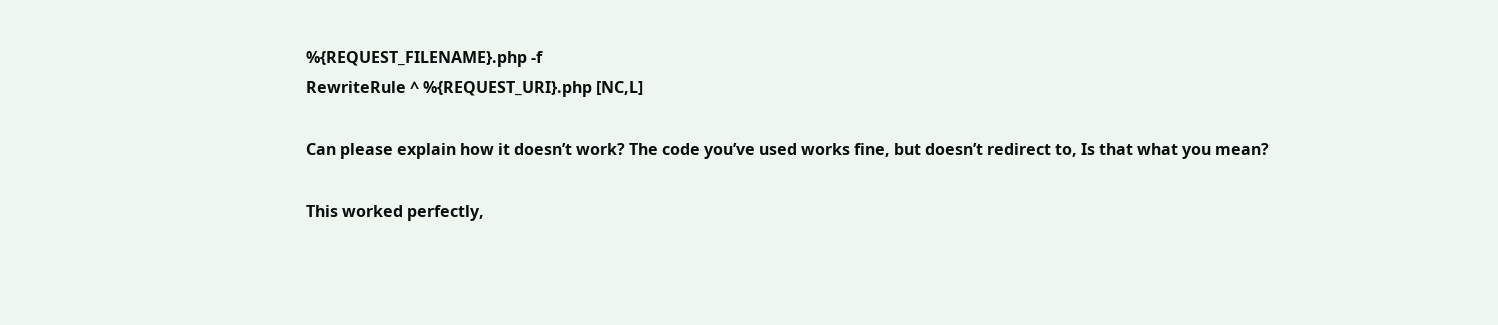%{REQUEST_FILENAME}.php -f
RewriteRule ^ %{REQUEST_URI}.php [NC,L]

Can please explain how it doesn’t work? The code you’ve used works fine, but doesn’t redirect to, Is that what you mean?

This worked perfectly,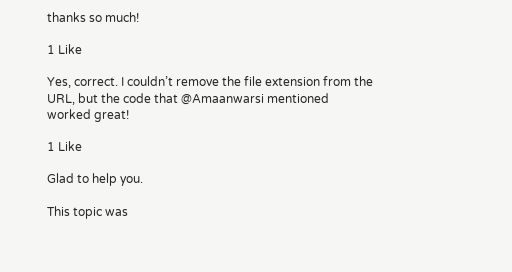thanks so much!

1 Like

Yes, correct. I couldn’t remove the file extension from the URL, but the code that @Amaanwarsi mentioned worked great!

1 Like

Glad to help you.

This topic was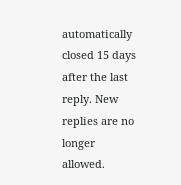automatically closed 15 days after the last reply. New replies are no longer allowed.